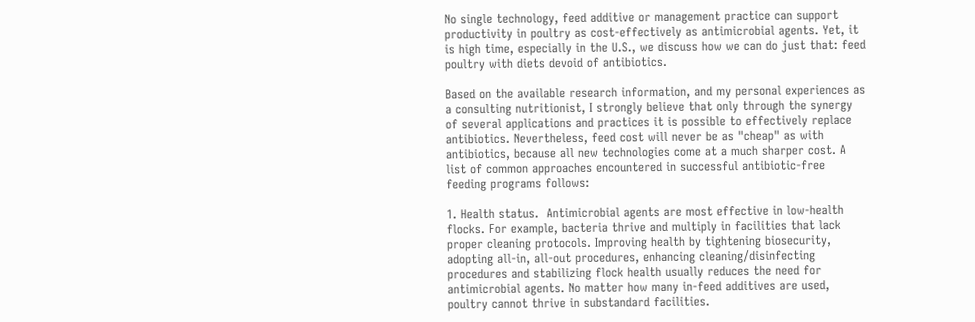No single technology, feed additive or management practice can support productivity in poultry as cost-effectively as antimicrobial agents. Yet, it is high time, especially in the U.S., we discuss how we can do just that: feed poultry with diets devoid of antibiotics.

Based on the available research information, and my personal experiences as a consulting nutritionist, I strongly believe that only through the synergy of several applications and practices it is possible to effectively replace antibiotics. Nevertheless, feed cost will never be as "cheap" as with antibiotics, because all new technologies come at a much sharper cost. A list of common approaches encountered in successful antibiotic-free feeding programs follows:

1. Health status.  Antimicrobial agents are most effective in low-health flocks. For example, bacteria thrive and multiply in facilities that lack proper cleaning protocols. Improving health by tightening biosecurity, adopting all-in, all-out procedures, enhancing cleaning/disinfecting procedures and stabilizing flock health usually reduces the need for antimicrobial agents. No matter how many in-feed additives are used, poultry cannot thrive in substandard facilities.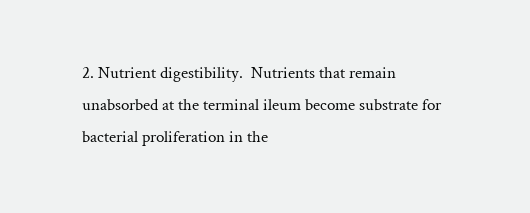2. Nutrient digestibility.  Nutrients that remain unabsorbed at the terminal ileum become substrate for bacterial proliferation in the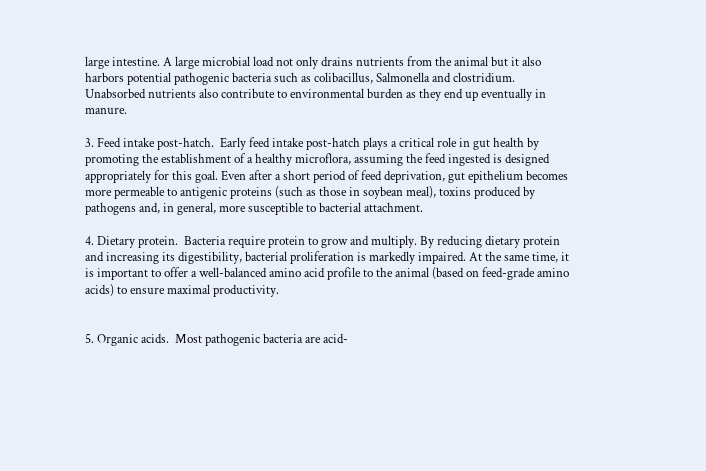large intestine. A large microbial load not only drains nutrients from the animal but it also harbors potential pathogenic bacteria such as colibacillus, Salmonella and clostridium. Unabsorbed nutrients also contribute to environmental burden as they end up eventually in manure.

3. Feed intake post-hatch.  Early feed intake post-hatch plays a critical role in gut health by promoting the establishment of a healthy microflora, assuming the feed ingested is designed appropriately for this goal. Even after a short period of feed deprivation, gut epithelium becomes more permeable to antigenic proteins (such as those in soybean meal), toxins produced by pathogens and, in general, more susceptible to bacterial attachment.

4. Dietary protein.  Bacteria require protein to grow and multiply. By reducing dietary protein and increasing its digestibility, bacterial proliferation is markedly impaired. At the same time, it is important to offer a well-balanced amino acid profile to the animal (based on feed-grade amino acids) to ensure maximal productivity.


5. Organic acids.  Most pathogenic bacteria are acid-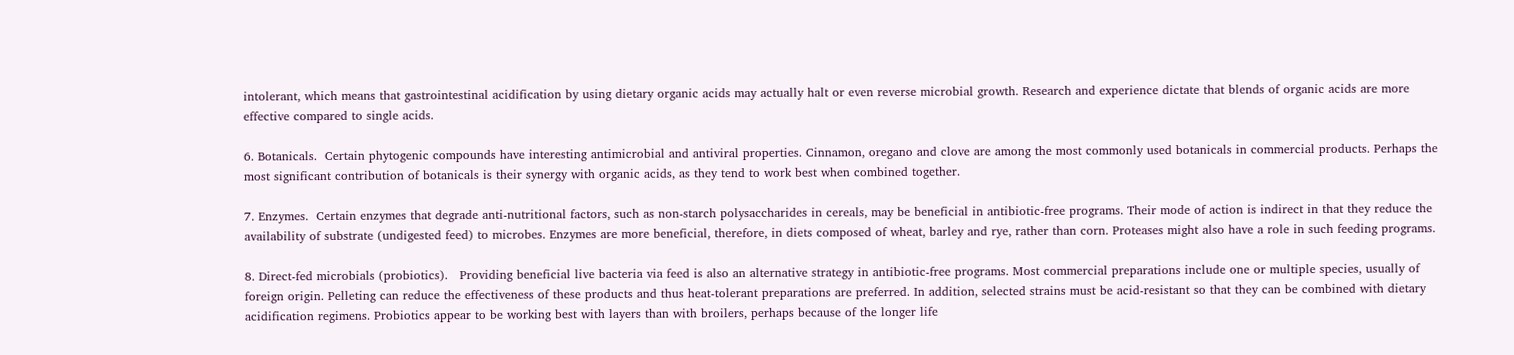intolerant, which means that gastrointestinal acidification by using dietary organic acids may actually halt or even reverse microbial growth. Research and experience dictate that blends of organic acids are more effective compared to single acids.

6. Botanicals.  Certain phytogenic compounds have interesting antimicrobial and antiviral properties. Cinnamon, oregano and clove are among the most commonly used botanicals in commercial products. Perhaps the most significant contribution of botanicals is their synergy with organic acids, as they tend to work best when combined together.

7. Enzymes.  Certain enzymes that degrade anti-nutritional factors, such as non-starch polysaccharides in cereals, may be beneficial in antibiotic-free programs. Their mode of action is indirect in that they reduce the availability of substrate (undigested feed) to microbes. Enzymes are more beneficial, therefore, in diets composed of wheat, barley and rye, rather than corn. Proteases might also have a role in such feeding programs.

8. Direct-fed microbials (probiotics).   Providing beneficial live bacteria via feed is also an alternative strategy in antibiotic-free programs. Most commercial preparations include one or multiple species, usually of foreign origin. Pelleting can reduce the effectiveness of these products and thus heat-tolerant preparations are preferred. In addition, selected strains must be acid-resistant so that they can be combined with dietary acidification regimens. Probiotics appear to be working best with layers than with broilers, perhaps because of the longer life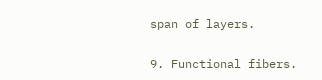span of layers.

9. Functional fibers.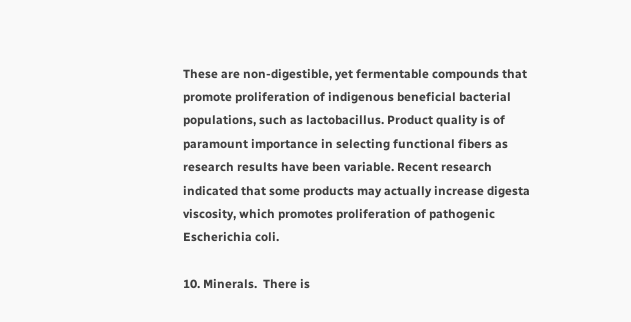These are non-digestible, yet fermentable compounds that promote proliferation of indigenous beneficial bacterial populations, such as lactobacillus. Product quality is of paramount importance in selecting functional fibers as research results have been variable. Recent research indicated that some products may actually increase digesta viscosity, which promotes proliferation of pathogenic Escherichia coli.

10. Minerals.  There is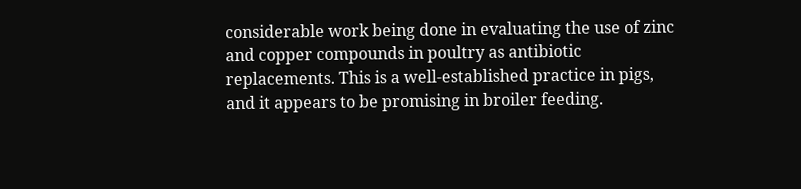considerable work being done in evaluating the use of zinc and copper compounds in poultry as antibiotic replacements. This is a well-established practice in pigs, and it appears to be promising in broiler feeding.